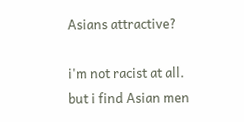Asians attractive?

i'm not racist at all. but i find Asian men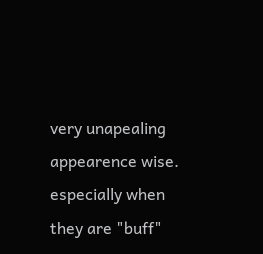very unapealing appearence wise. especially when they are "buff"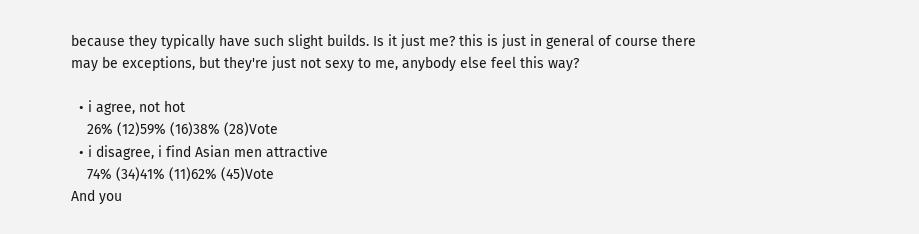because they typically have such slight builds. Is it just me? this is just in general of course there may be exceptions, but they're just not sexy to me, anybody else feel this way?

  • i agree, not hot
    26% (12)59% (16)38% (28)Vote
  • i disagree, i find Asian men attractive
    74% (34)41% (11)62% (45)Vote
And you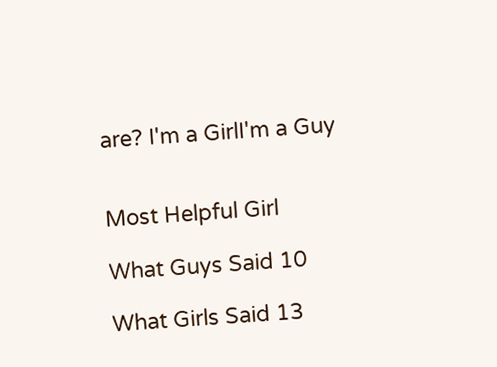are? I'm a GirlI'm a Guy


Most Helpful Girl

What Guys Said 10

What Girls Said 13